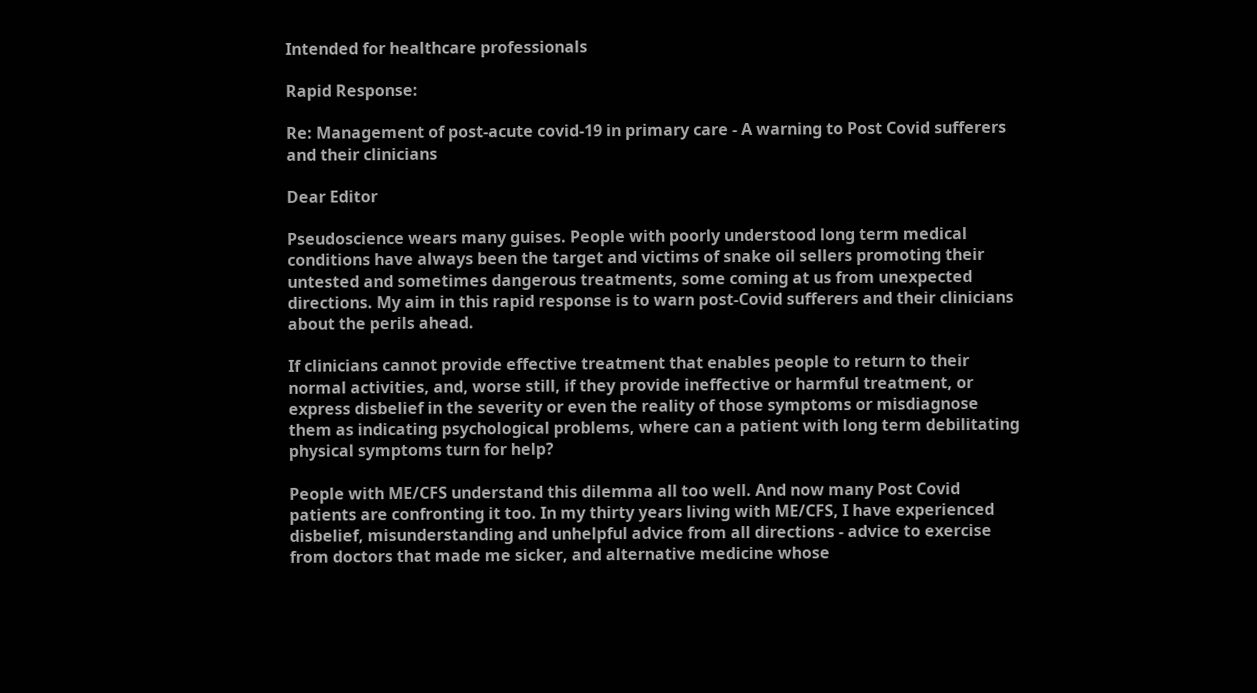Intended for healthcare professionals

Rapid Response:

Re: Management of post-acute covid-19 in primary care - A warning to Post Covid sufferers and their clinicians

Dear Editor

Pseudoscience wears many guises. People with poorly understood long term medical conditions have always been the target and victims of snake oil sellers promoting their untested and sometimes dangerous treatments, some coming at us from unexpected directions. My aim in this rapid response is to warn post-Covid sufferers and their clinicians about the perils ahead.

If clinicians cannot provide effective treatment that enables people to return to their normal activities, and, worse still, if they provide ineffective or harmful treatment, or express disbelief in the severity or even the reality of those symptoms or misdiagnose them as indicating psychological problems, where can a patient with long term debilitating physical symptoms turn for help?

People with ME/CFS understand this dilemma all too well. And now many Post Covid patients are confronting it too. In my thirty years living with ME/CFS, I have experienced disbelief, misunderstanding and unhelpful advice from all directions - advice to exercise from doctors that made me sicker, and alternative medicine whose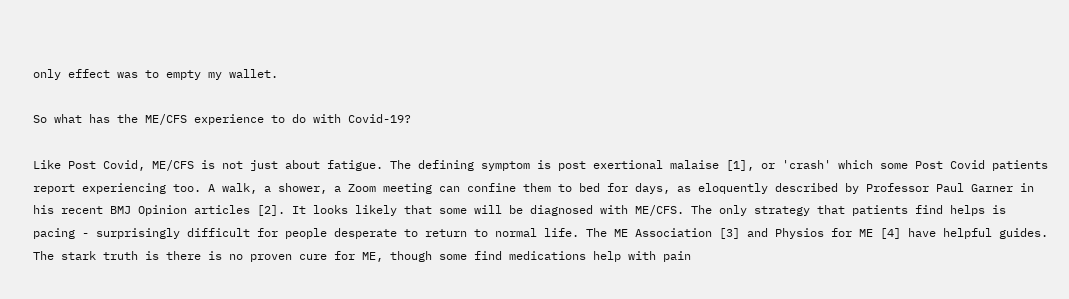only effect was to empty my wallet.

So what has the ME/CFS experience to do with Covid-19?

Like Post Covid, ME/CFS is not just about fatigue. The defining symptom is post exertional malaise [1], or 'crash' which some Post Covid patients report experiencing too. A walk, a shower, a Zoom meeting can confine them to bed for days, as eloquently described by Professor Paul Garner in his recent BMJ Opinion articles [2]. It looks likely that some will be diagnosed with ME/CFS. The only strategy that patients find helps is pacing - surprisingly difficult for people desperate to return to normal life. The ME Association [3] and Physios for ME [4] have helpful guides. The stark truth is there is no proven cure for ME, though some find medications help with pain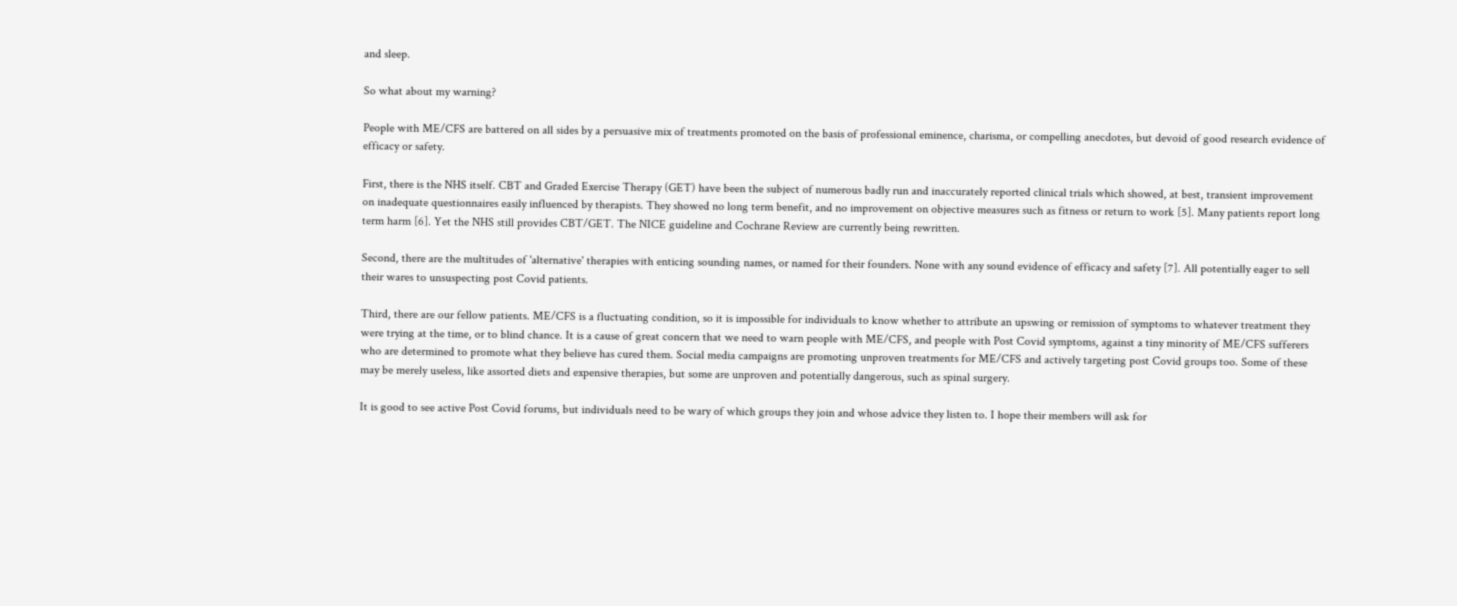and sleep.

So what about my warning?

People with ME/CFS are battered on all sides by a persuasive mix of treatments promoted on the basis of professional eminence, charisma, or compelling anecdotes, but devoid of good research evidence of efficacy or safety.

First, there is the NHS itself. CBT and Graded Exercise Therapy (GET) have been the subject of numerous badly run and inaccurately reported clinical trials which showed, at best, transient improvement on inadequate questionnaires easily influenced by therapists. They showed no long term benefit, and no improvement on objective measures such as fitness or return to work [5]. Many patients report long term harm [6]. Yet the NHS still provides CBT/GET. The NICE guideline and Cochrane Review are currently being rewritten.

Second, there are the multitudes of 'alternative' therapies with enticing sounding names, or named for their founders. None with any sound evidence of efficacy and safety [7]. All potentially eager to sell their wares to unsuspecting post Covid patients.

Third, there are our fellow patients. ME/CFS is a fluctuating condition, so it is impossible for individuals to know whether to attribute an upswing or remission of symptoms to whatever treatment they were trying at the time, or to blind chance. It is a cause of great concern that we need to warn people with ME/CFS, and people with Post Covid symptoms, against a tiny minority of ME/CFS sufferers who are determined to promote what they believe has cured them. Social media campaigns are promoting unproven treatments for ME/CFS and actively targeting post Covid groups too. Some of these may be merely useless, like assorted diets and expensive therapies, but some are unproven and potentially dangerous, such as spinal surgery.

It is good to see active Post Covid forums, but individuals need to be wary of which groups they join and whose advice they listen to. I hope their members will ask for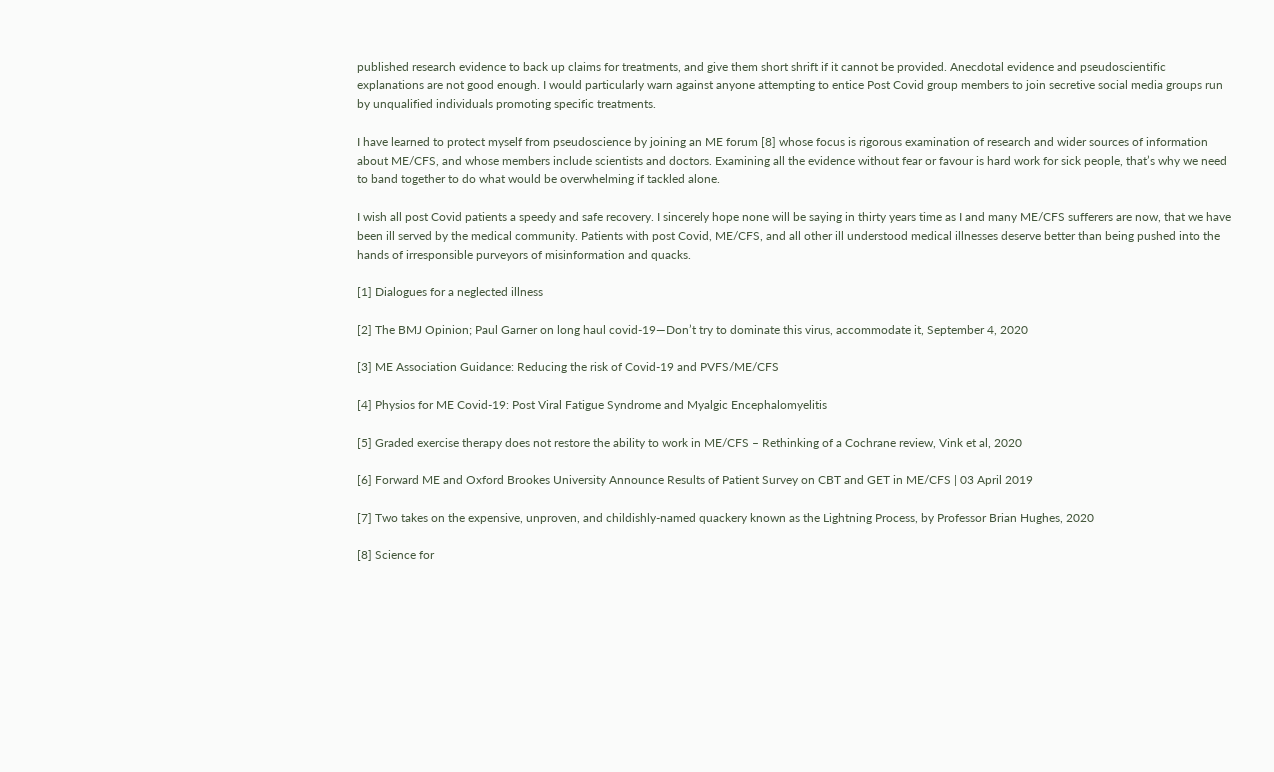published research evidence to back up claims for treatments, and give them short shrift if it cannot be provided. Anecdotal evidence and pseudoscientific explanations are not good enough. I would particularly warn against anyone attempting to entice Post Covid group members to join secretive social media groups run by unqualified individuals promoting specific treatments.

I have learned to protect myself from pseudoscience by joining an ME forum [8] whose focus is rigorous examination of research and wider sources of information about ME/CFS, and whose members include scientists and doctors. Examining all the evidence without fear or favour is hard work for sick people, that’s why we need to band together to do what would be overwhelming if tackled alone.

I wish all post Covid patients a speedy and safe recovery. I sincerely hope none will be saying in thirty years time as I and many ME/CFS sufferers are now, that we have been ill served by the medical community. Patients with post Covid, ME/CFS, and all other ill understood medical illnesses deserve better than being pushed into the hands of irresponsible purveyors of misinformation and quacks.

[1] Dialogues for a neglected illness

[2] The BMJ Opinion; Paul Garner on long haul covid-19—Don’t try to dominate this virus, accommodate it, September 4, 2020

[3] ME Association Guidance: Reducing the risk of Covid-19 and PVFS/ME/CFS

[4] Physios for ME Covid-19: Post Viral Fatigue Syndrome and Myalgic Encephalomyelitis

[5] Graded exercise therapy does not restore the ability to work in ME/CFS – Rethinking of a Cochrane review, Vink et al, 2020

[6] Forward ME and Oxford Brookes University Announce Results of Patient Survey on CBT and GET in ME/CFS | 03 April 2019

[7] Two takes on the expensive, unproven, and childishly-named quackery known as the Lightning Process, by Professor Brian Hughes, 2020

[8] Science for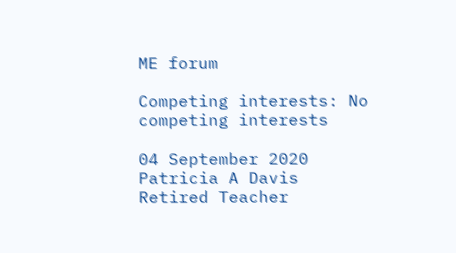ME forum

Competing interests: No competing interests

04 September 2020
Patricia A Davis
Retired Teacher